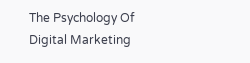The Psychology Of Digital Marketing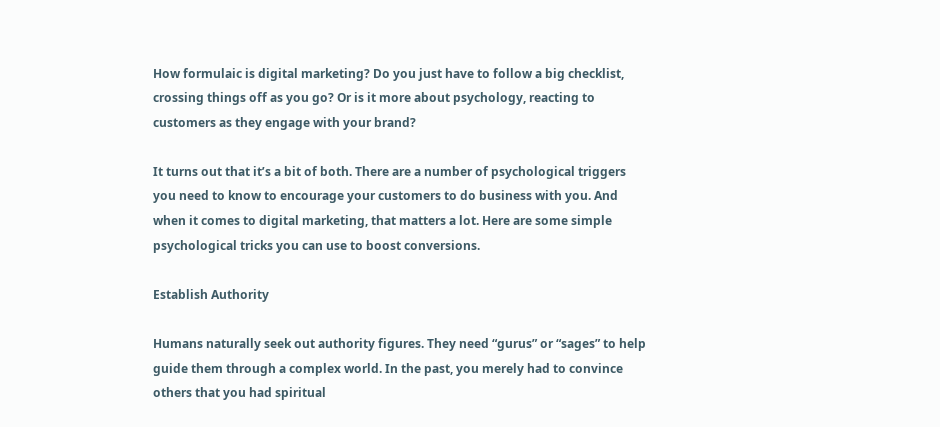How formulaic is digital marketing? Do you just have to follow a big checklist, crossing things off as you go? Or is it more about psychology, reacting to customers as they engage with your brand?

It turns out that it’s a bit of both. There are a number of psychological triggers you need to know to encourage your customers to do business with you. And when it comes to digital marketing, that matters a lot. Here are some simple psychological tricks you can use to boost conversions.

Establish Authority

Humans naturally seek out authority figures. They need “gurus” or “sages” to help guide them through a complex world. In the past, you merely had to convince others that you had spiritual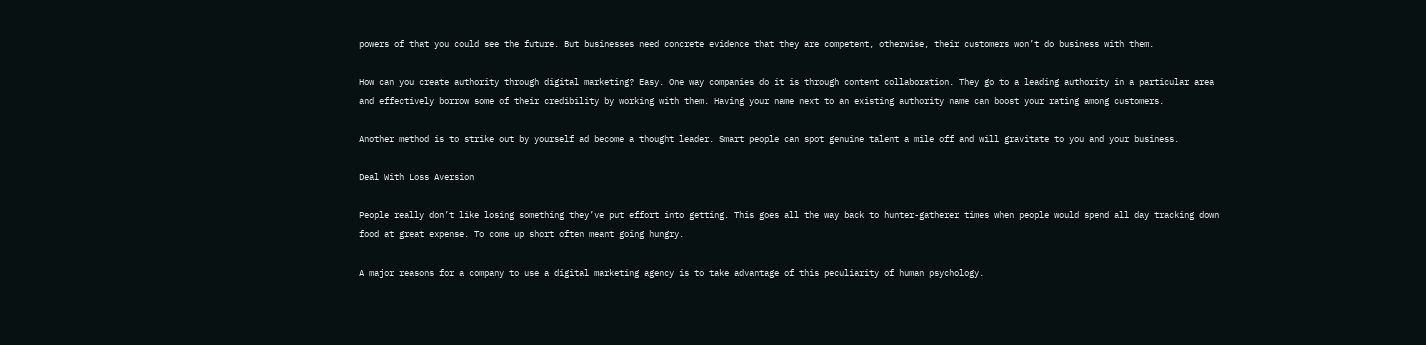powers of that you could see the future. But businesses need concrete evidence that they are competent, otherwise, their customers won’t do business with them.

How can you create authority through digital marketing? Easy. One way companies do it is through content collaboration. They go to a leading authority in a particular area and effectively borrow some of their credibility by working with them. Having your name next to an existing authority name can boost your rating among customers.

Another method is to strike out by yourself ad become a thought leader. Smart people can spot genuine talent a mile off and will gravitate to you and your business.

Deal With Loss Aversion

People really don’t like losing something they’ve put effort into getting. This goes all the way back to hunter-gatherer times when people would spend all day tracking down food at great expense. To come up short often meant going hungry.

A major reasons for a company to use a digital marketing agency is to take advantage of this peculiarity of human psychology.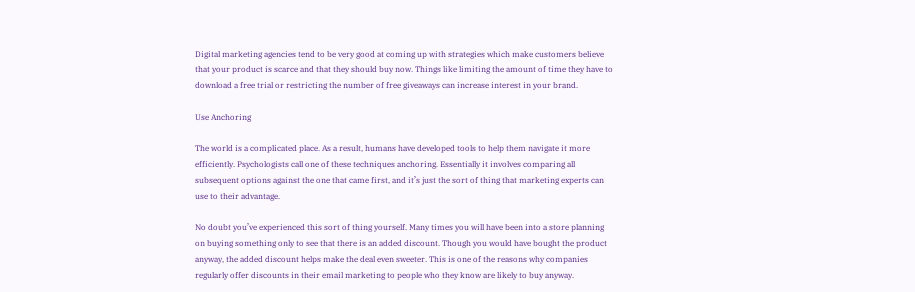Digital marketing agencies tend to be very good at coming up with strategies which make customers believe that your product is scarce and that they should buy now. Things like limiting the amount of time they have to download a free trial or restricting the number of free giveaways can increase interest in your brand.

Use Anchoring

The world is a complicated place. As a result, humans have developed tools to help them navigate it more efficiently. Psychologists call one of these techniques anchoring. Essentially it involves comparing all subsequent options against the one that came first, and it’s just the sort of thing that marketing experts can use to their advantage.

No doubt you’ve experienced this sort of thing yourself. Many times you will have been into a store planning on buying something only to see that there is an added discount. Though you would have bought the product anyway, the added discount helps make the deal even sweeter. This is one of the reasons why companies regularly offer discounts in their email marketing to people who they know are likely to buy anyway.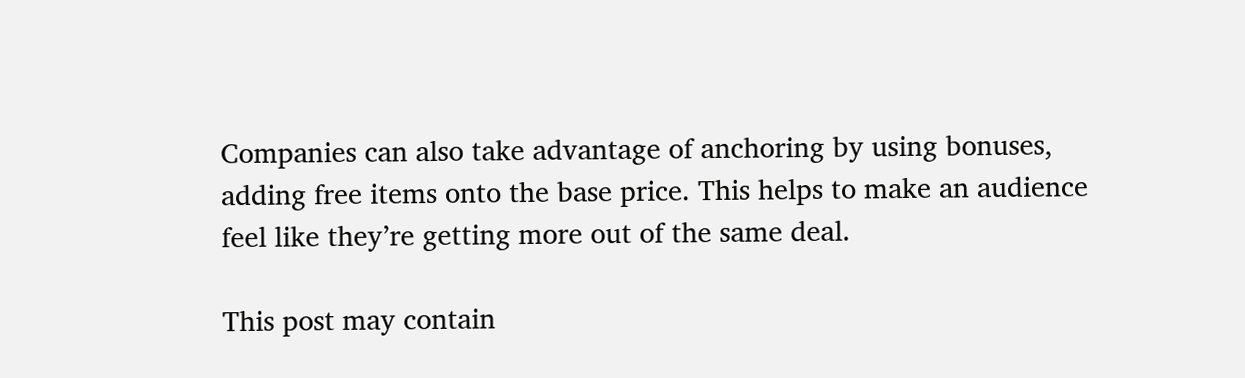Companies can also take advantage of anchoring by using bonuses, adding free items onto the base price. This helps to make an audience feel like they’re getting more out of the same deal.

This post may contain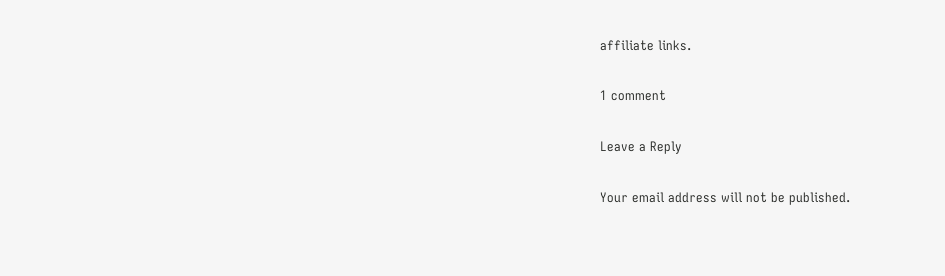affiliate links.

1 comment

Leave a Reply

Your email address will not be published.